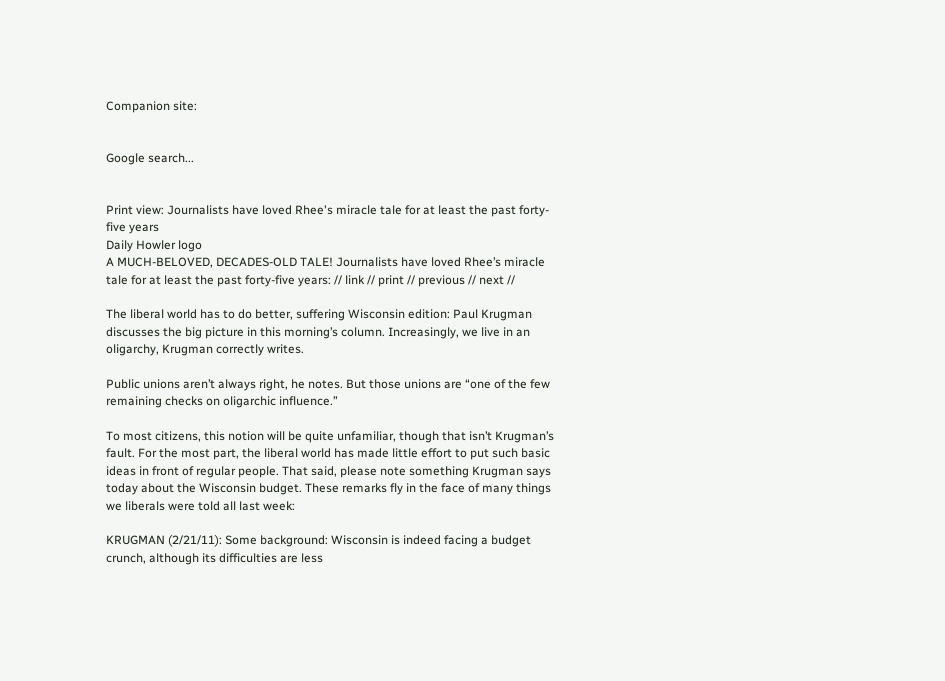Companion site:


Google search...


Print view: Journalists have loved Rhee's miracle tale for at least the past forty-five years
Daily Howler logo
A MUCH-BELOVED, DECADES-OLD TALE! Journalists have loved Rhee’s miracle tale for at least the past forty-five years: // link // print // previous // next //

The liberal world has to do better, suffering Wisconsin edition: Paul Krugman discusses the big picture in this morning’s column. Increasingly, we live in an oligarchy, Krugman correctly writes.

Public unions aren’t always right, he notes. But those unions are “one of the few remaining checks on oligarchic influence.”

To most citizens, this notion will be quite unfamiliar, though that isn’t Krugman’s fault. For the most part, the liberal world has made little effort to put such basic ideas in front of regular people. That said, please note something Krugman says today about the Wisconsin budget. These remarks fly in the face of many things we liberals were told all last week:

KRUGMAN (2/21/11): Some background: Wisconsin is indeed facing a budget crunch, although its difficulties are less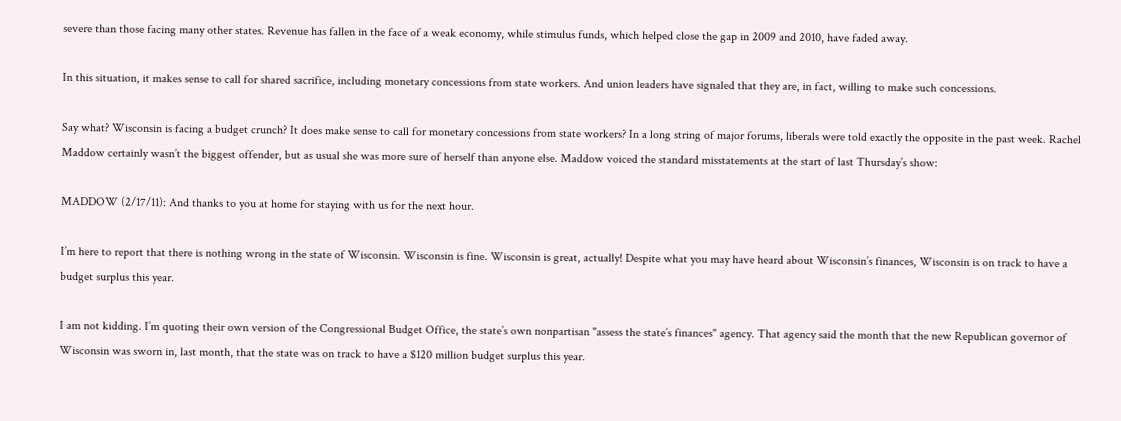severe than those facing many other states. Revenue has fallen in the face of a weak economy, while stimulus funds, which helped close the gap in 2009 and 2010, have faded away.

In this situation, it makes sense to call for shared sacrifice, including monetary concessions from state workers. And union leaders have signaled that they are, in fact, willing to make such concessions.

Say what? Wisconsin is facing a budget crunch? It does make sense to call for monetary concessions from state workers? In a long string of major forums, liberals were told exactly the opposite in the past week. Rachel Maddow certainly wasn’t the biggest offender, but as usual she was more sure of herself than anyone else. Maddow voiced the standard misstatements at the start of last Thursday’s show:

MADDOW (2/17/11): And thanks to you at home for staying with us for the next hour.

I’m here to report that there is nothing wrong in the state of Wisconsin. Wisconsin is fine. Wisconsin is great, actually! Despite what you may have heard about Wisconsin’s finances, Wisconsin is on track to have a budget surplus this year.

I am not kidding. I’m quoting their own version of the Congressional Budget Office, the state’s own nonpartisan "assess the state’s finances" agency. That agency said the month that the new Republican governor of Wisconsin was sworn in, last month, that the state was on track to have a $120 million budget surplus this year.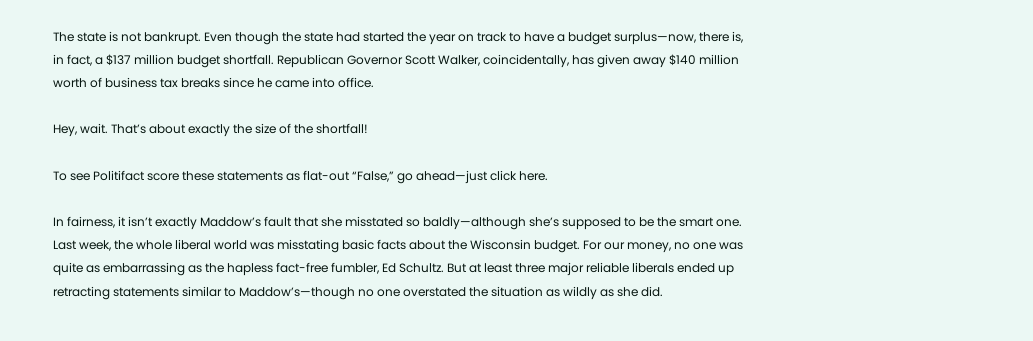The state is not bankrupt. Even though the state had started the year on track to have a budget surplus—now, there is, in fact, a $137 million budget shortfall. Republican Governor Scott Walker, coincidentally, has given away $140 million worth of business tax breaks since he came into office.

Hey, wait. That’s about exactly the size of the shortfall!

To see Politifact score these statements as flat-out “False,” go ahead—just click here.

In fairness, it isn’t exactly Maddow’s fault that she misstated so baldly—although she’s supposed to be the smart one. Last week, the whole liberal world was misstating basic facts about the Wisconsin budget. For our money, no one was quite as embarrassing as the hapless fact-free fumbler, Ed Schultz. But at least three major reliable liberals ended up retracting statements similar to Maddow’s—though no one overstated the situation as wildly as she did.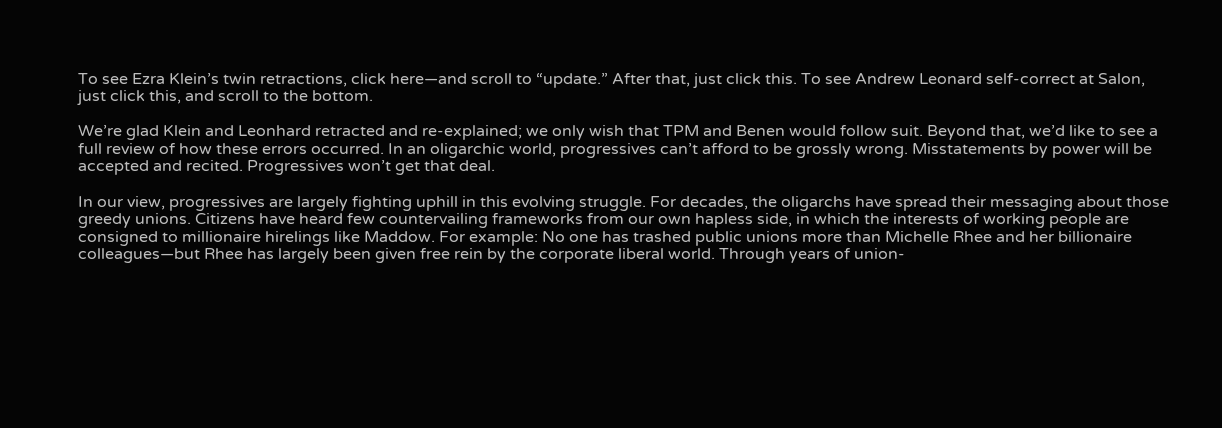To see Ezra Klein’s twin retractions, click here—and scroll to “update.” After that, just click this. To see Andrew Leonard self-correct at Salon, just click this, and scroll to the bottom.

We’re glad Klein and Leonhard retracted and re-explained; we only wish that TPM and Benen would follow suit. Beyond that, we’d like to see a full review of how these errors occurred. In an oligarchic world, progressives can’t afford to be grossly wrong. Misstatements by power will be accepted and recited. Progressives won’t get that deal.

In our view, progressives are largely fighting uphill in this evolving struggle. For decades, the oligarchs have spread their messaging about those greedy unions. Citizens have heard few countervailing frameworks from our own hapless side, in which the interests of working people are consigned to millionaire hirelings like Maddow. For example: No one has trashed public unions more than Michelle Rhee and her billionaire colleagues—but Rhee has largely been given free rein by the corporate liberal world. Through years of union-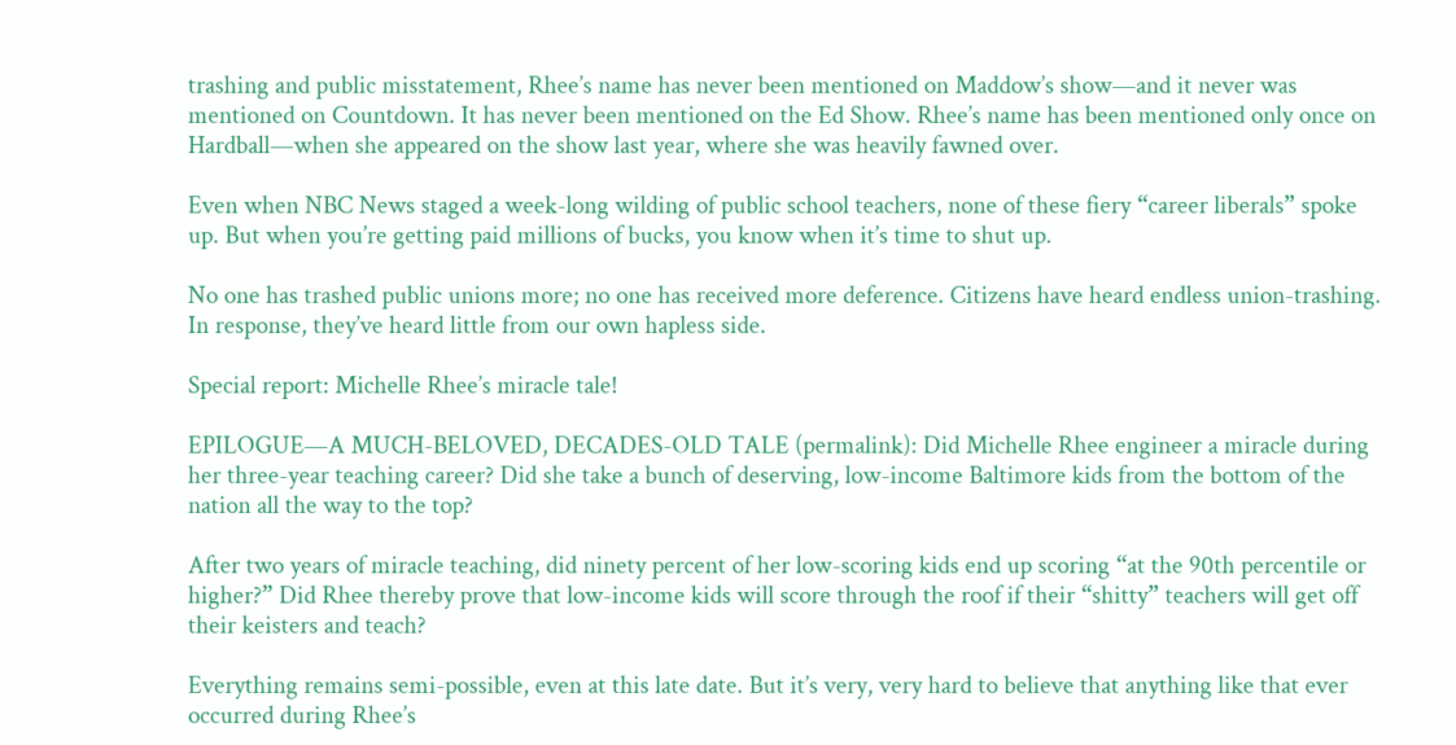trashing and public misstatement, Rhee’s name has never been mentioned on Maddow’s show—and it never was mentioned on Countdown. It has never been mentioned on the Ed Show. Rhee’s name has been mentioned only once on Hardball—when she appeared on the show last year, where she was heavily fawned over.

Even when NBC News staged a week-long wilding of public school teachers, none of these fiery “career liberals” spoke up. But when you’re getting paid millions of bucks, you know when it’s time to shut up.

No one has trashed public unions more; no one has received more deference. Citizens have heard endless union-trashing. In response, they’ve heard little from our own hapless side.

Special report: Michelle Rhee’s miracle tale!

EPILOGUE—A MUCH-BELOVED, DECADES-OLD TALE (permalink): Did Michelle Rhee engineer a miracle during her three-year teaching career? Did she take a bunch of deserving, low-income Baltimore kids from the bottom of the nation all the way to the top?

After two years of miracle teaching, did ninety percent of her low-scoring kids end up scoring “at the 90th percentile or higher?” Did Rhee thereby prove that low-income kids will score through the roof if their “shitty” teachers will get off their keisters and teach?

Everything remains semi-possible, even at this late date. But it’s very, very hard to believe that anything like that ever occurred during Rhee’s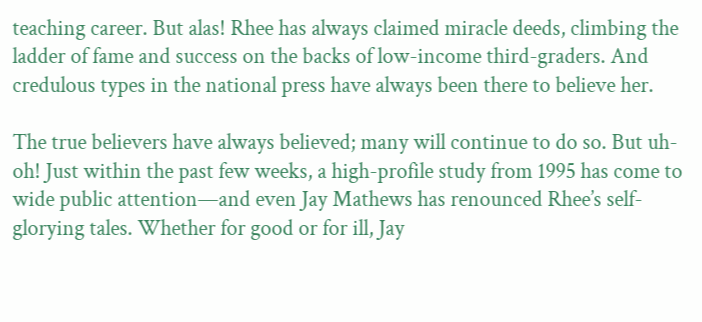teaching career. But alas! Rhee has always claimed miracle deeds, climbing the ladder of fame and success on the backs of low-income third-graders. And credulous types in the national press have always been there to believe her.

The true believers have always believed; many will continue to do so. But uh-oh! Just within the past few weeks, a high-profile study from 1995 has come to wide public attention—and even Jay Mathews has renounced Rhee’s self-glorying tales. Whether for good or for ill, Jay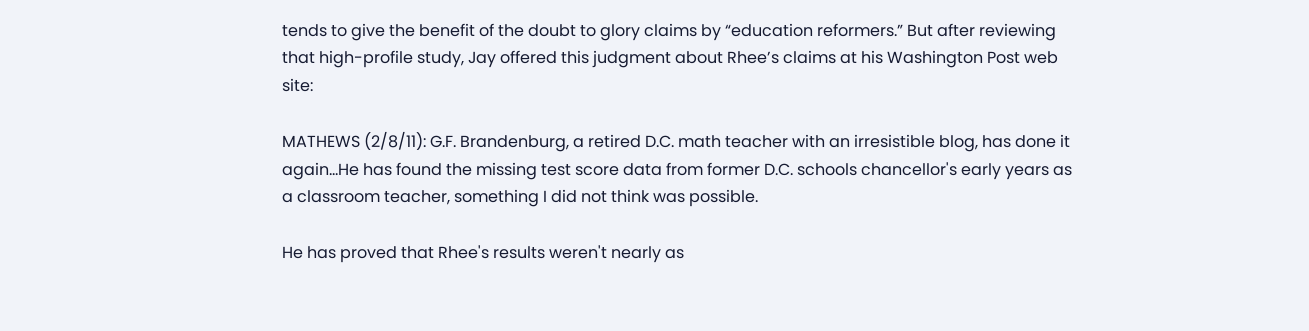tends to give the benefit of the doubt to glory claims by “education reformers.” But after reviewing that high-profile study, Jay offered this judgment about Rhee’s claims at his Washington Post web site:

MATHEWS (2/8/11): G.F. Brandenburg, a retired D.C. math teacher with an irresistible blog, has done it again…He has found the missing test score data from former D.C. schools chancellor's early years as a classroom teacher, something I did not think was possible.

He has proved that Rhee's results weren't nearly as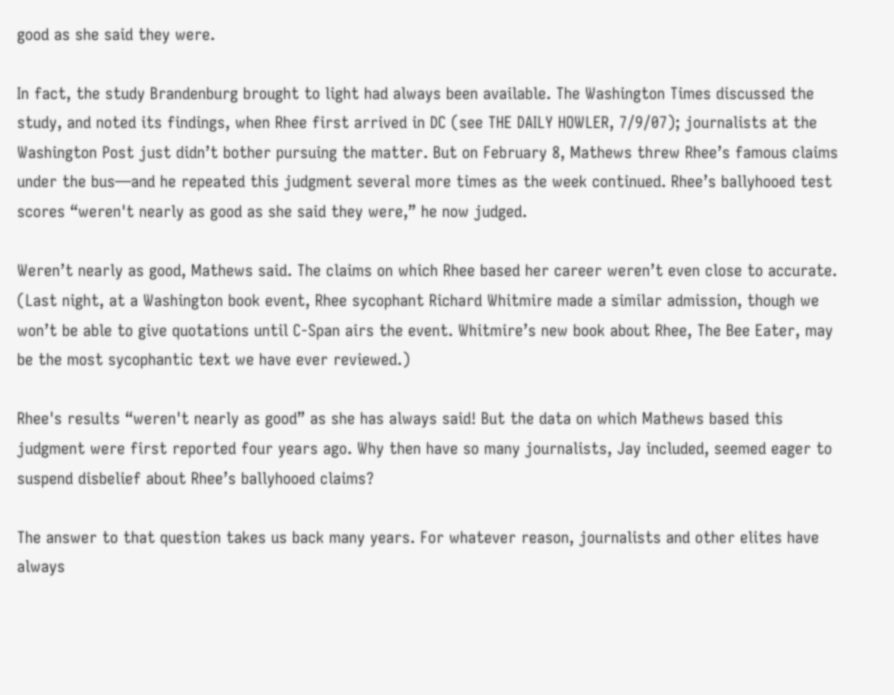good as she said they were.

In fact, the study Brandenburg brought to light had always been available. The Washington Times discussed the study, and noted its findings, when Rhee first arrived in DC (see THE DAILY HOWLER, 7/9/07); journalists at the Washington Post just didn’t bother pursuing the matter. But on February 8, Mathews threw Rhee’s famous claims under the bus—and he repeated this judgment several more times as the week continued. Rhee’s ballyhooed test scores “weren't nearly as good as she said they were,” he now judged.

Weren’t nearly as good, Mathews said. The claims on which Rhee based her career weren’t even close to accurate. (Last night, at a Washington book event, Rhee sycophant Richard Whitmire made a similar admission, though we won’t be able to give quotations until C-Span airs the event. Whitmire’s new book about Rhee, The Bee Eater, may be the most sycophantic text we have ever reviewed.)

Rhee's results “weren't nearly as good” as she has always said! But the data on which Mathews based this judgment were first reported four years ago. Why then have so many journalists, Jay included, seemed eager to suspend disbelief about Rhee’s ballyhooed claims?

The answer to that question takes us back many years. For whatever reason, journalists and other elites have always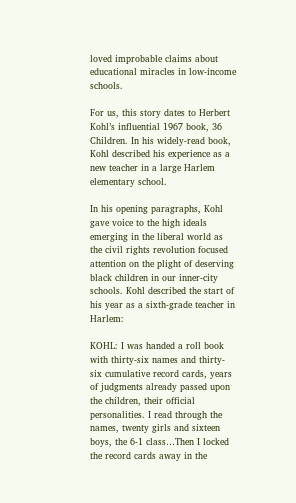loved improbable claims about educational miracles in low-income schools.

For us, this story dates to Herbert Kohl’s influential 1967 book, 36 Children. In his widely-read book, Kohl described his experience as a new teacher in a large Harlem elementary school.

In his opening paragraphs, Kohl gave voice to the high ideals emerging in the liberal world as the civil rights revolution focused attention on the plight of deserving black children in our inner-city schools. Kohl described the start of his year as a sixth-grade teacher in Harlem:

KOHL: I was handed a roll book with thirty-six names and thirty-six cumulative record cards, years of judgments already passed upon the children, their official personalities. I read through the names, twenty girls and sixteen boys, the 6-1 class…Then I locked the record cards away in the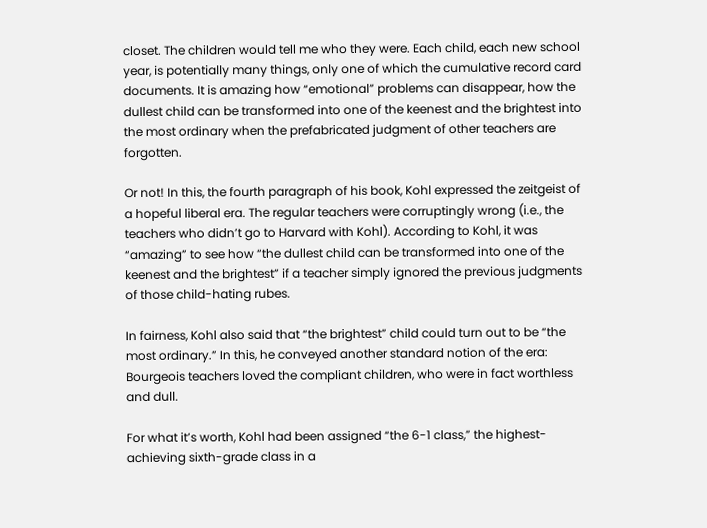closet. The children would tell me who they were. Each child, each new school year, is potentially many things, only one of which the cumulative record card documents. It is amazing how “emotional” problems can disappear, how the dullest child can be transformed into one of the keenest and the brightest into the most ordinary when the prefabricated judgment of other teachers are forgotten.

Or not! In this, the fourth paragraph of his book, Kohl expressed the zeitgeist of a hopeful liberal era. The regular teachers were corruptingly wrong (i.e., the teachers who didn’t go to Harvard with Kohl). According to Kohl, it was “amazing” to see how “the dullest child can be transformed into one of the keenest and the brightest” if a teacher simply ignored the previous judgments of those child-hating rubes.

In fairness, Kohl also said that “the brightest” child could turn out to be “the most ordinary.” In this, he conveyed another standard notion of the era: Bourgeois teachers loved the compliant children, who were in fact worthless and dull.

For what it’s worth, Kohl had been assigned “the 6-1 class,” the highest-achieving sixth-grade class in a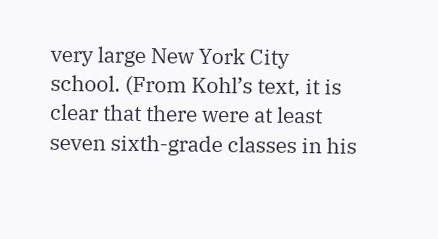very large New York City school. (From Kohl’s text, it is clear that there were at least seven sixth-grade classes in his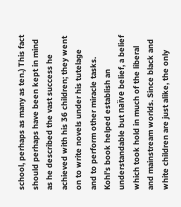school, perhaps as many as ten.) This fact should perhaps have been kept in mind as he described the vast success he achieved with his 36 children; they went on to write novels under his tutelage and to perform other miracle tasks. Kohl’s book helped establish an understandable but naïve belief, a belief which took hold in much of the liberal and mainstream worlds. Since black and white children are just alike, the only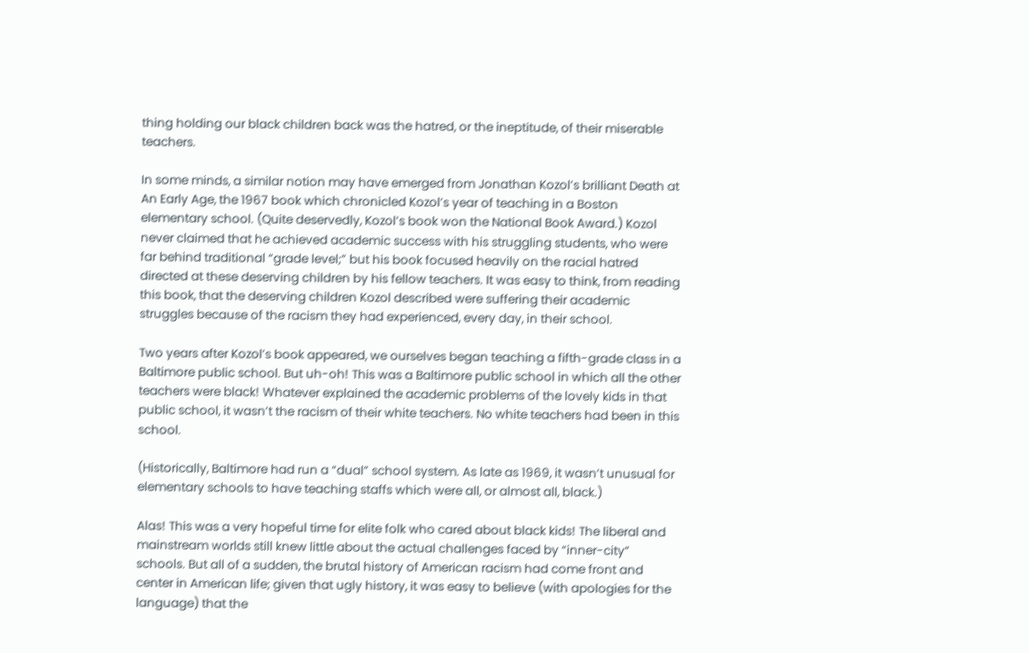thing holding our black children back was the hatred, or the ineptitude, of their miserable teachers.

In some minds, a similar notion may have emerged from Jonathan Kozol’s brilliant Death at An Early Age, the 1967 book which chronicled Kozol’s year of teaching in a Boston elementary school. (Quite deservedly, Kozol’s book won the National Book Award.) Kozol never claimed that he achieved academic success with his struggling students, who were far behind traditional “grade level;” but his book focused heavily on the racial hatred directed at these deserving children by his fellow teachers. It was easy to think, from reading this book, that the deserving children Kozol described were suffering their academic struggles because of the racism they had experienced, every day, in their school.

Two years after Kozol’s book appeared, we ourselves began teaching a fifth-grade class in a Baltimore public school. But uh-oh! This was a Baltimore public school in which all the other teachers were black! Whatever explained the academic problems of the lovely kids in that public school, it wasn’t the racism of their white teachers. No white teachers had been in this school.

(Historically, Baltimore had run a “dual” school system. As late as 1969, it wasn’t unusual for elementary schools to have teaching staffs which were all, or almost all, black.)

Alas! This was a very hopeful time for elite folk who cared about black kids! The liberal and mainstream worlds still knew little about the actual challenges faced by “inner-city” schools. But all of a sudden, the brutal history of American racism had come front and center in American life; given that ugly history, it was easy to believe (with apologies for the language) that the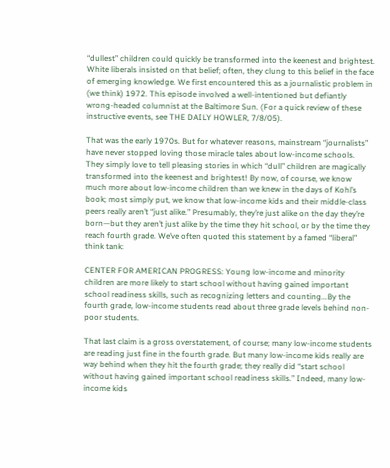“dullest” children could quickly be transformed into the keenest and brightest. White liberals insisted on that belief; often, they clung to this belief in the face of emerging knowledge. We first encountered this as a journalistic problem in (we think) 1972. This episode involved a well-intentioned but defiantly wrong-headed columnist at the Baltimore Sun. (For a quick review of these instructive events, see THE DAILY HOWLER, 7/8/05).

That was the early 1970s. But for whatever reasons, mainstream “journalists” have never stopped loving those miracle tales about low-income schools. They simply love to tell pleasing stories in which “dull” children are magically transformed into the keenest and brightest! By now, of course, we know much more about low-income children than we knew in the days of Kohl’s book; most simply put, we know that low-income kids and their middle-class peers really aren’t “just alike.” Presumably, they’re just alike on the day they’re born—but they aren’t just alike by the time they hit school, or by the time they reach fourth grade. We’ve often quoted this statement by a famed “liberal” think tank:

CENTER FOR AMERICAN PROGRESS: Young low-income and minority children are more likely to start school without having gained important school readiness skills, such as recognizing letters and counting...By the fourth grade, low-income students read about three grade levels behind non-poor students.

That last claim is a gross overstatement, of course; many low-income students are reading just fine in the fourth grade. But many low-income kids really are way behind when they hit the fourth grade; they really did “start school without having gained important school readiness skills.” Indeed, many low-income kids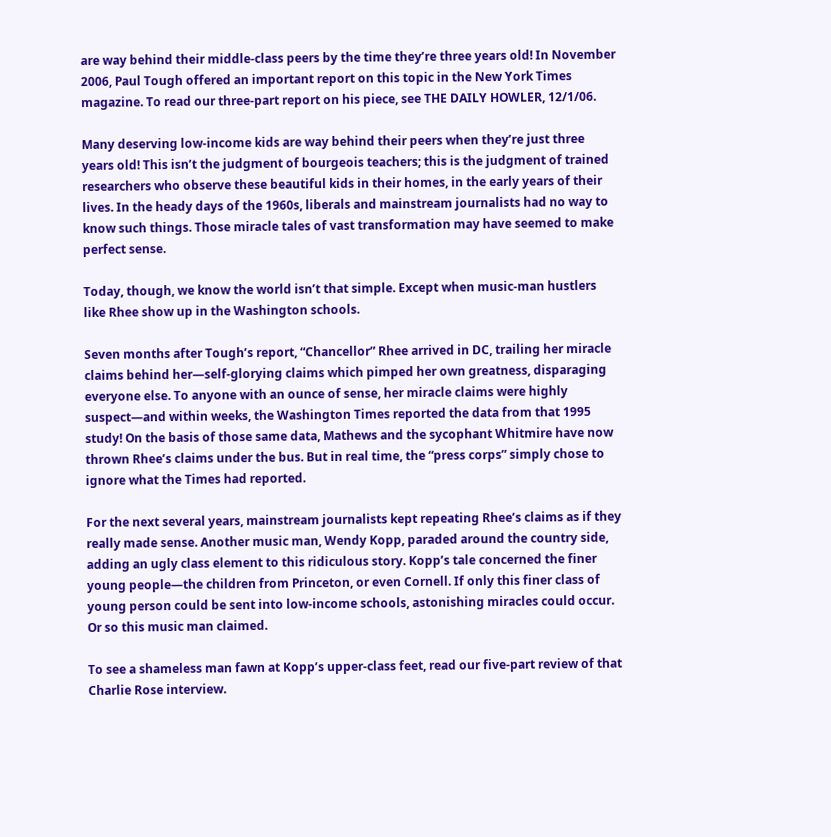are way behind their middle-class peers by the time they’re three years old! In November 2006, Paul Tough offered an important report on this topic in the New York Times magazine. To read our three-part report on his piece, see THE DAILY HOWLER, 12/1/06.

Many deserving low-income kids are way behind their peers when they’re just three years old! This isn’t the judgment of bourgeois teachers; this is the judgment of trained researchers who observe these beautiful kids in their homes, in the early years of their lives. In the heady days of the 1960s, liberals and mainstream journalists had no way to know such things. Those miracle tales of vast transformation may have seemed to make perfect sense.

Today, though, we know the world isn’t that simple. Except when music-man hustlers like Rhee show up in the Washington schools.

Seven months after Tough’s report, “Chancellor” Rhee arrived in DC, trailing her miracle claims behind her—self-glorying claims which pimped her own greatness, disparaging everyone else. To anyone with an ounce of sense, her miracle claims were highly suspect—and within weeks, the Washington Times reported the data from that 1995 study! On the basis of those same data, Mathews and the sycophant Whitmire have now thrown Rhee’s claims under the bus. But in real time, the “press corps” simply chose to ignore what the Times had reported.

For the next several years, mainstream journalists kept repeating Rhee’s claims as if they really made sense. Another music man, Wendy Kopp, paraded around the country side, adding an ugly class element to this ridiculous story. Kopp’s tale concerned the finer young people—the children from Princeton, or even Cornell. If only this finer class of young person could be sent into low-income schools, astonishing miracles could occur. Or so this music man claimed.

To see a shameless man fawn at Kopp’s upper-class feet, read our five-part review of that Charlie Rose interview.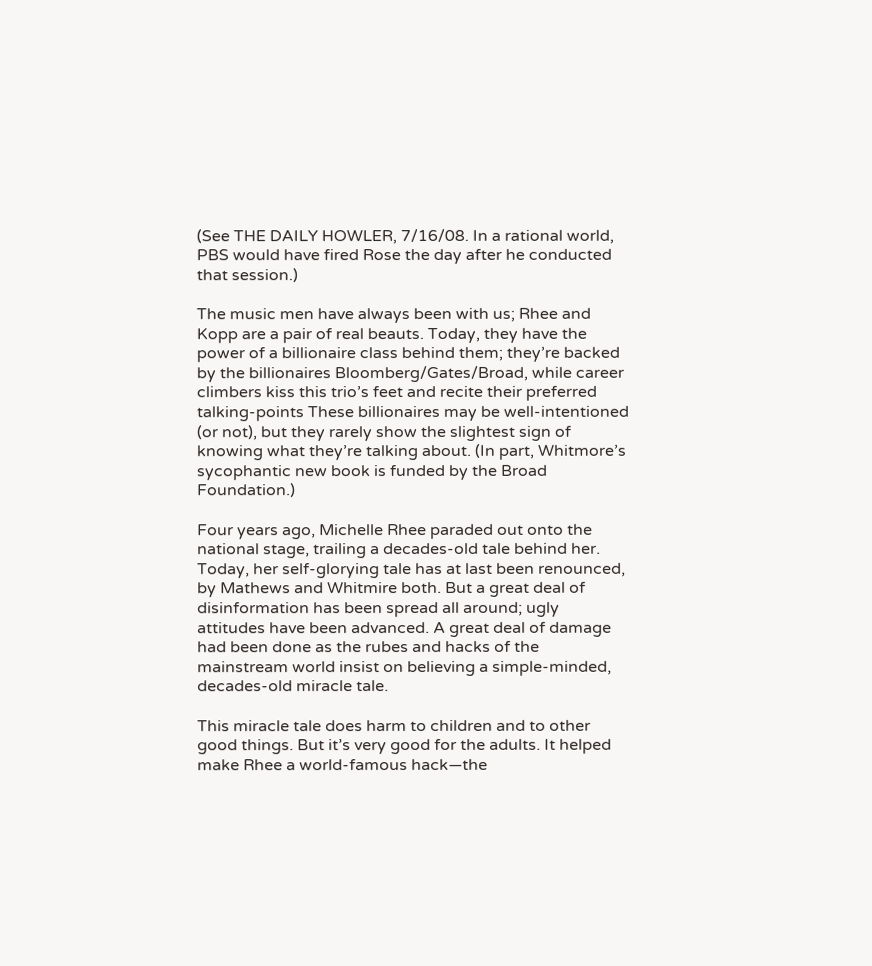(See THE DAILY HOWLER, 7/16/08. In a rational world, PBS would have fired Rose the day after he conducted that session.)

The music men have always been with us; Rhee and Kopp are a pair of real beauts. Today, they have the power of a billionaire class behind them; they’re backed by the billionaires Bloomberg/Gates/Broad, while career climbers kiss this trio’s feet and recite their preferred talking-points These billionaires may be well-intentioned (or not), but they rarely show the slightest sign of knowing what they’re talking about. (In part, Whitmore’s sycophantic new book is funded by the Broad Foundation.)

Four years ago, Michelle Rhee paraded out onto the national stage, trailing a decades-old tale behind her. Today, her self-glorying tale has at last been renounced, by Mathews and Whitmire both. But a great deal of disinformation has been spread all around; ugly attitudes have been advanced. A great deal of damage had been done as the rubes and hacks of the mainstream world insist on believing a simple-minded, decades-old miracle tale.

This miracle tale does harm to children and to other good things. But it’s very good for the adults. It helped make Rhee a world-famous hack—the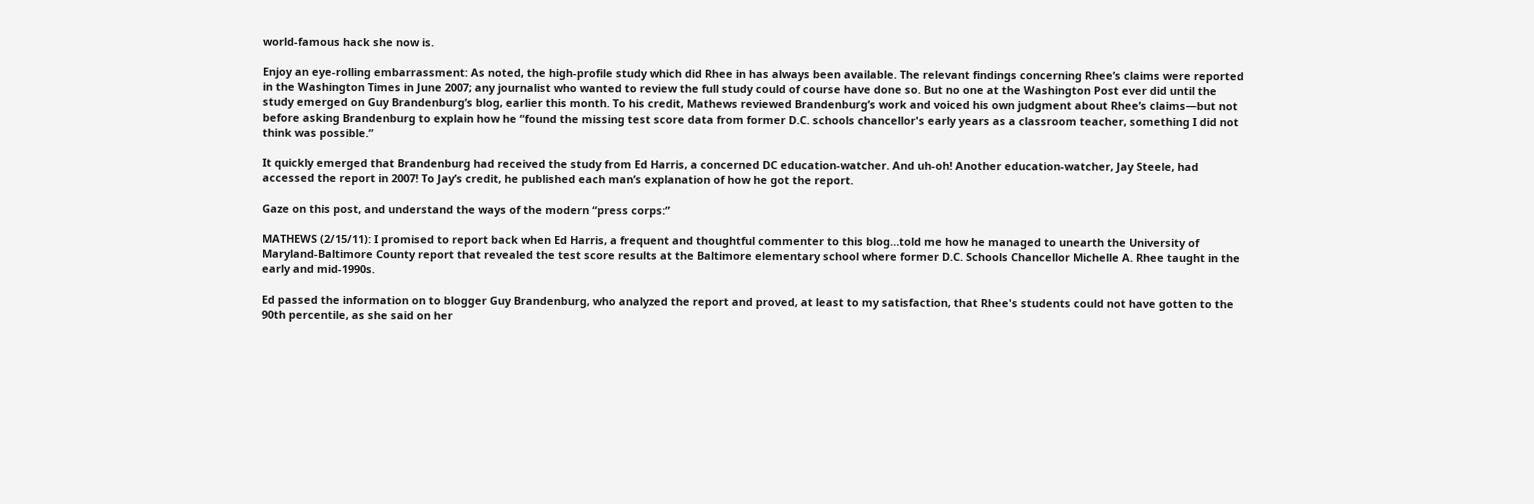world-famous hack she now is.

Enjoy an eye-rolling embarrassment: As noted, the high-profile study which did Rhee in has always been available. The relevant findings concerning Rhee’s claims were reported in the Washington Times in June 2007; any journalist who wanted to review the full study could of course have done so. But no one at the Washington Post ever did until the study emerged on Guy Brandenburg’s blog, earlier this month. To his credit, Mathews reviewed Brandenburg’s work and voiced his own judgment about Rhee’s claims—but not before asking Brandenburg to explain how he “found the missing test score data from former D.C. schools chancellor's early years as a classroom teacher, something I did not think was possible.”

It quickly emerged that Brandenburg had received the study from Ed Harris, a concerned DC education-watcher. And uh-oh! Another education-watcher, Jay Steele, had accessed the report in 2007! To Jay’s credit, he published each man’s explanation of how he got the report.

Gaze on this post, and understand the ways of the modern “press corps:”

MATHEWS (2/15/11): I promised to report back when Ed Harris, a frequent and thoughtful commenter to this blog…told me how he managed to unearth the University of Maryland-Baltimore County report that revealed the test score results at the Baltimore elementary school where former D.C. Schools Chancellor Michelle A. Rhee taught in the early and mid-1990s.

Ed passed the information on to blogger Guy Brandenburg, who analyzed the report and proved, at least to my satisfaction, that Rhee's students could not have gotten to the 90th percentile, as she said on her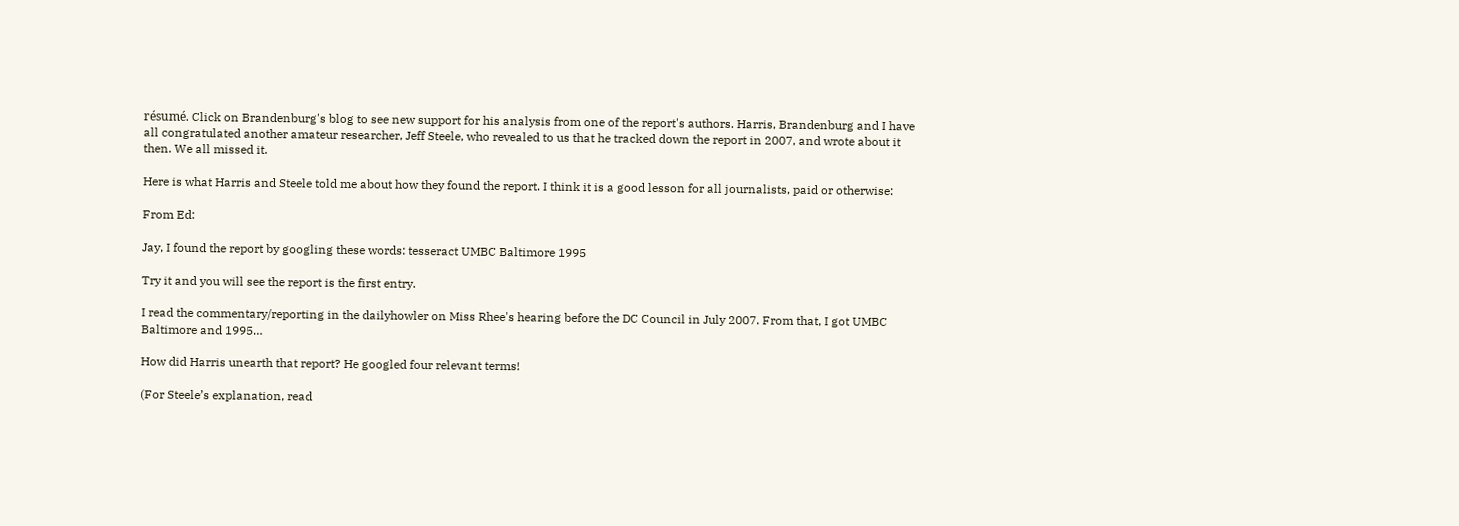résumé. Click on Brandenburg's blog to see new support for his analysis from one of the report's authors. Harris, Brandenburg and I have all congratulated another amateur researcher, Jeff Steele, who revealed to us that he tracked down the report in 2007, and wrote about it then. We all missed it.

Here is what Harris and Steele told me about how they found the report. I think it is a good lesson for all journalists, paid or otherwise:

From Ed:

Jay, I found the report by googling these words: tesseract UMBC Baltimore 1995

Try it and you will see the report is the first entry.

I read the commentary/reporting in the dailyhowler on Miss Rhee's hearing before the DC Council in July 2007. From that, I got UMBC Baltimore and 1995…

How did Harris unearth that report? He googled four relevant terms!

(For Steele’s explanation, read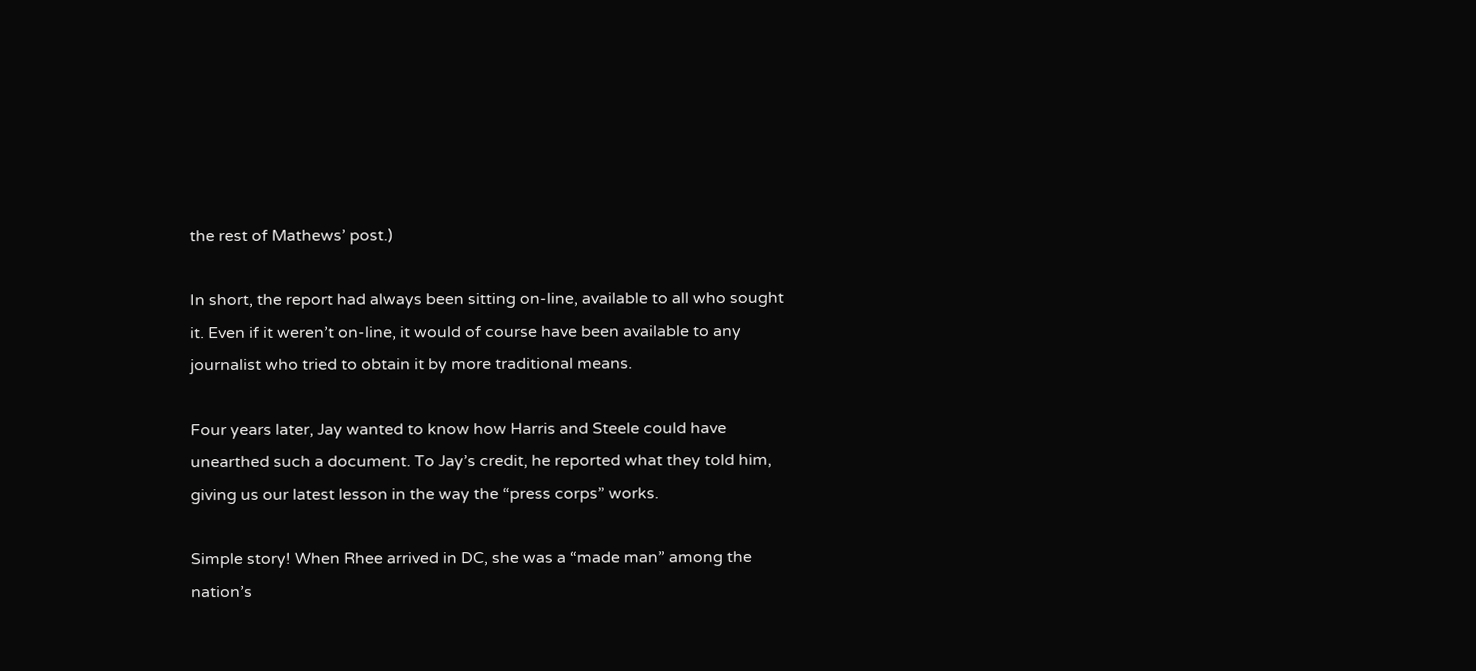the rest of Mathews’ post.)

In short, the report had always been sitting on-line, available to all who sought it. Even if it weren’t on-line, it would of course have been available to any journalist who tried to obtain it by more traditional means.

Four years later, Jay wanted to know how Harris and Steele could have unearthed such a document. To Jay’s credit, he reported what they told him, giving us our latest lesson in the way the “press corps” works.

Simple story! When Rhee arrived in DC, she was a “made man” among the nation’s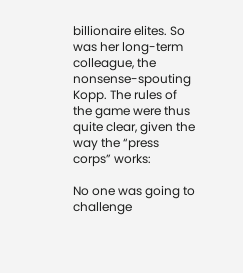billionaire elites. So was her long-term colleague, the nonsense-spouting Kopp. The rules of the game were thus quite clear, given the way the “press corps” works:

No one was going to challenge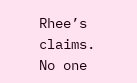Rhee’s claims. No one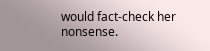would fact-check her nonsense.